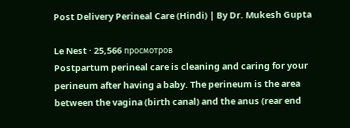Post Delivery Perineal Care (Hindi) | By Dr. Mukesh Gupta

Le Nest · 25,566 просмотров
Postpartum perineal care is cleaning and caring for your perineum after having a baby. The perineum is the area between the vagina (birth canal) and the anus (rear end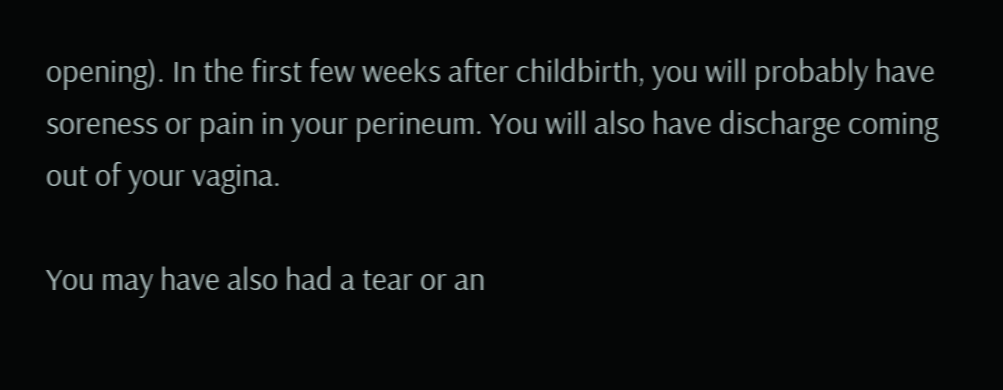opening). In the first few weeks after childbirth, you will probably have soreness or pain in your perineum. You will also have discharge coming out of your vagina.

You may have also had a tear or an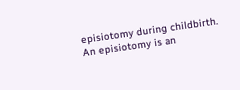episiotomy during childbirth. An episiotomy is an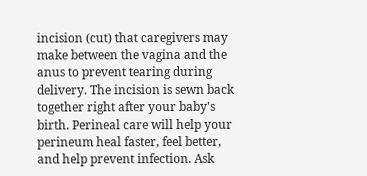incision (cut) that caregivers may make between the vagina and the anus to prevent tearing during delivery. The incision is sewn back together right after your baby's birth. Perineal care will help your perineum heal faster, feel better, and help prevent infection. Ask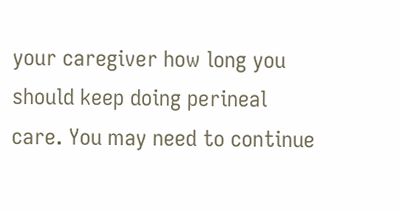your caregiver how long you should keep doing perineal care. You may need to continue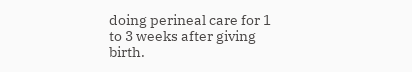doing perineal care for 1 to 3 weeks after giving birth.